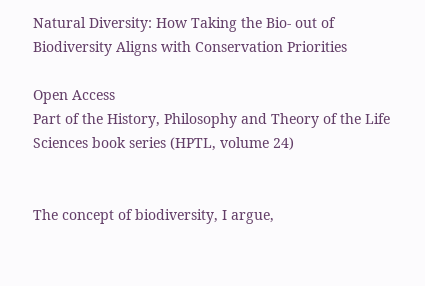Natural Diversity: How Taking the Bio- out of Biodiversity Aligns with Conservation Priorities

Open Access
Part of the History, Philosophy and Theory of the Life Sciences book series (HPTL, volume 24)


The concept of biodiversity, I argue,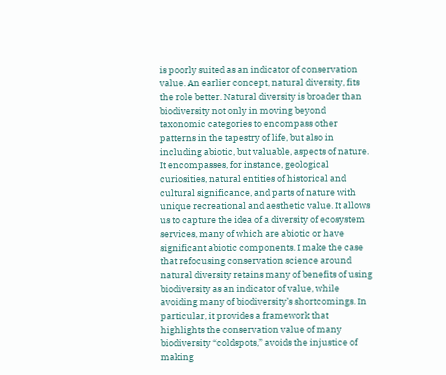is poorly suited as an indicator of conservation value. An earlier concept, natural diversity, fits the role better. Natural diversity is broader than biodiversity not only in moving beyond taxonomic categories to encompass other patterns in the tapestry of life, but also in including abiotic, but valuable, aspects of nature. It encompasses, for instance, geological curiosities, natural entities of historical and cultural significance, and parts of nature with unique recreational and aesthetic value. It allows us to capture the idea of a diversity of ecosystem services, many of which are abiotic or have significant abiotic components. I make the case that refocusing conservation science around natural diversity retains many of benefits of using biodiversity as an indicator of value, while avoiding many of biodiversity’s shortcomings. In particular, it provides a framework that highlights the conservation value of many biodiversity “coldspots,” avoids the injustice of making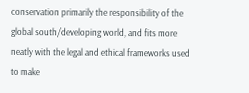conservation primarily the responsibility of the global south/developing world, and fits more neatly with the legal and ethical frameworks used to make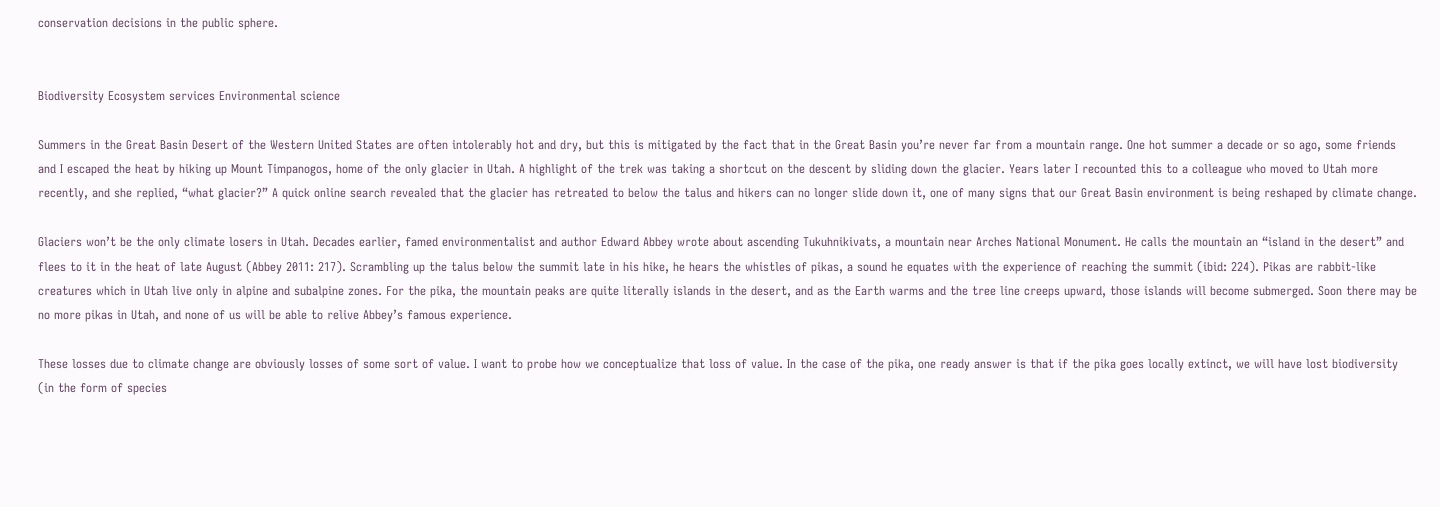conservation decisions in the public sphere.


Biodiversity Ecosystem services Environmental science

Summers in the Great Basin Desert of the Western United States are often intolerably hot and dry, but this is mitigated by the fact that in the Great Basin you’re never far from a mountain range. One hot summer a decade or so ago, some friends and I escaped the heat by hiking up Mount Timpanogos, home of the only glacier in Utah. A highlight of the trek was taking a shortcut on the descent by sliding down the glacier. Years later I recounted this to a colleague who moved to Utah more recently, and she replied, “what glacier?” A quick online search revealed that the glacier has retreated to below the talus and hikers can no longer slide down it, one of many signs that our Great Basin environment is being reshaped by climate change.

Glaciers won’t be the only climate losers in Utah. Decades earlier, famed environmentalist and author Edward Abbey wrote about ascending Tukuhnikivats, a mountain near Arches National Monument. He calls the mountain an “island in the desert” and flees to it in the heat of late August (Abbey 2011: 217). Scrambling up the talus below the summit late in his hike, he hears the whistles of pikas, a sound he equates with the experience of reaching the summit (ibid: 224). Pikas are rabbit-like creatures which in Utah live only in alpine and subalpine zones. For the pika, the mountain peaks are quite literally islands in the desert, and as the Earth warms and the tree line creeps upward, those islands will become submerged. Soon there may be no more pikas in Utah, and none of us will be able to relive Abbey’s famous experience.

These losses due to climate change are obviously losses of some sort of value. I want to probe how we conceptualize that loss of value. In the case of the pika, one ready answer is that if the pika goes locally extinct, we will have lost biodiversity (in the form of species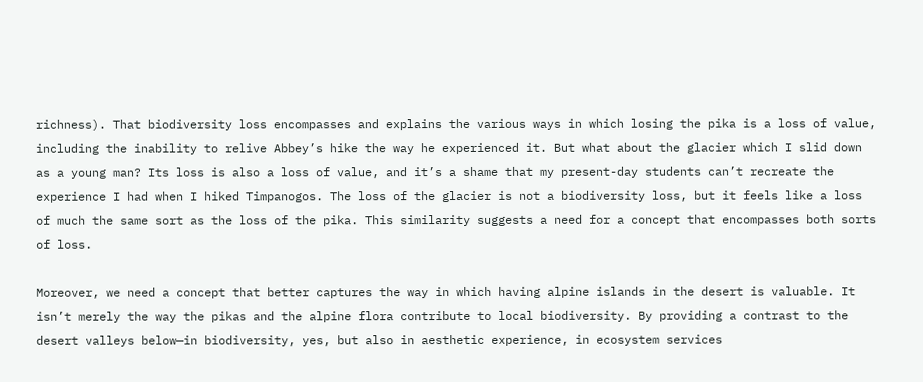richness). That biodiversity loss encompasses and explains the various ways in which losing the pika is a loss of value, including the inability to relive Abbey’s hike the way he experienced it. But what about the glacier which I slid down as a young man? Its loss is also a loss of value, and it’s a shame that my present-day students can’t recreate the experience I had when I hiked Timpanogos. The loss of the glacier is not a biodiversity loss, but it feels like a loss of much the same sort as the loss of the pika. This similarity suggests a need for a concept that encompasses both sorts of loss.

Moreover, we need a concept that better captures the way in which having alpine islands in the desert is valuable. It isn’t merely the way the pikas and the alpine flora contribute to local biodiversity. By providing a contrast to the desert valleys below—in biodiversity, yes, but also in aesthetic experience, in ecosystem services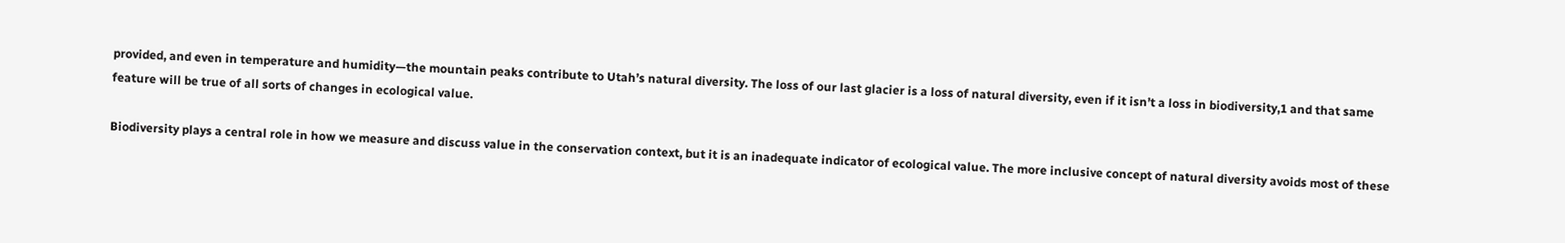provided, and even in temperature and humidity—the mountain peaks contribute to Utah’s natural diversity. The loss of our last glacier is a loss of natural diversity, even if it isn’t a loss in biodiversity,1 and that same feature will be true of all sorts of changes in ecological value.

Biodiversity plays a central role in how we measure and discuss value in the conservation context, but it is an inadequate indicator of ecological value. The more inclusive concept of natural diversity avoids most of these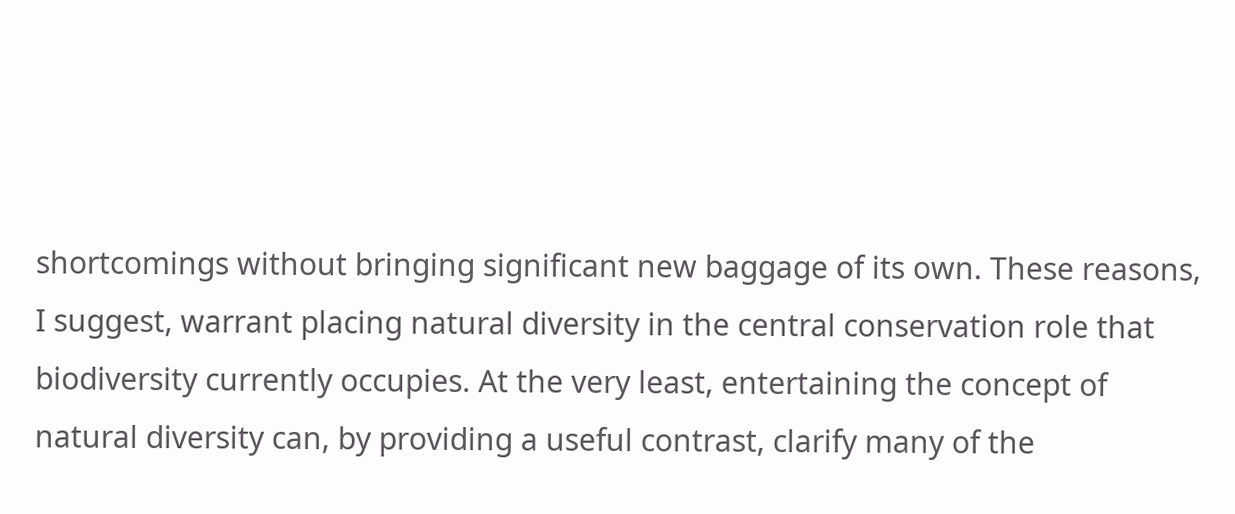shortcomings without bringing significant new baggage of its own. These reasons, I suggest, warrant placing natural diversity in the central conservation role that biodiversity currently occupies. At the very least, entertaining the concept of natural diversity can, by providing a useful contrast, clarify many of the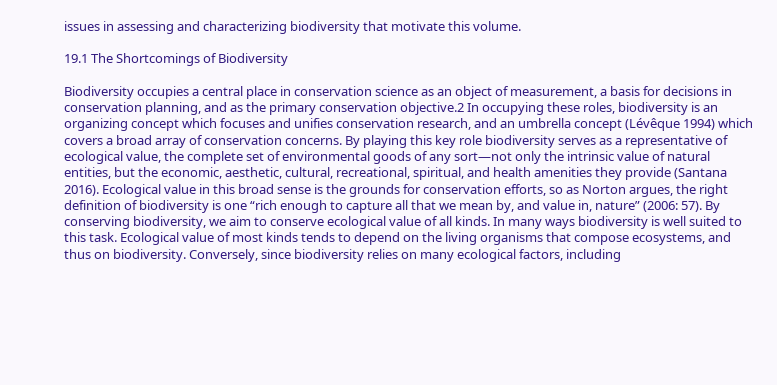issues in assessing and characterizing biodiversity that motivate this volume.

19.1 The Shortcomings of Biodiversity

Biodiversity occupies a central place in conservation science as an object of measurement, a basis for decisions in conservation planning, and as the primary conservation objective.2 In occupying these roles, biodiversity is an organizing concept which focuses and unifies conservation research, and an umbrella concept (Lévêque 1994) which covers a broad array of conservation concerns. By playing this key role biodiversity serves as a representative of ecological value, the complete set of environmental goods of any sort—not only the intrinsic value of natural entities, but the economic, aesthetic, cultural, recreational, spiritual, and health amenities they provide (Santana 2016). Ecological value in this broad sense is the grounds for conservation efforts, so as Norton argues, the right definition of biodiversity is one “rich enough to capture all that we mean by, and value in, nature” (2006: 57). By conserving biodiversity, we aim to conserve ecological value of all kinds. In many ways biodiversity is well suited to this task. Ecological value of most kinds tends to depend on the living organisms that compose ecosystems, and thus on biodiversity. Conversely, since biodiversity relies on many ecological factors, including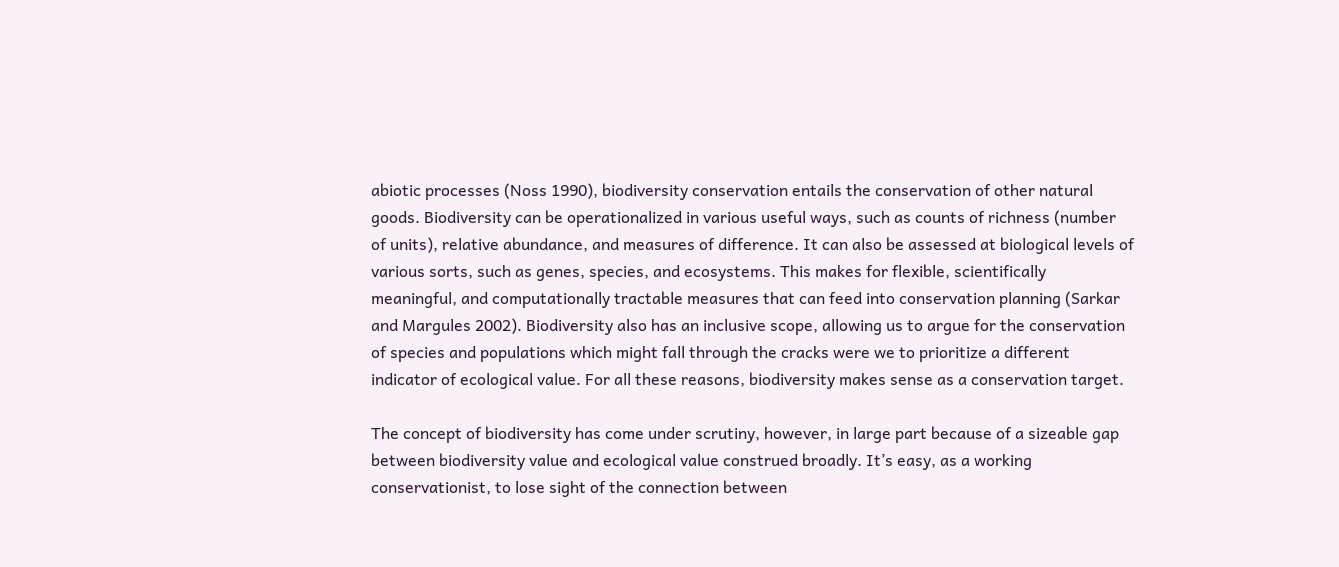abiotic processes (Noss 1990), biodiversity conservation entails the conservation of other natural goods. Biodiversity can be operationalized in various useful ways, such as counts of richness (number of units), relative abundance, and measures of difference. It can also be assessed at biological levels of various sorts, such as genes, species, and ecosystems. This makes for flexible, scientifically meaningful, and computationally tractable measures that can feed into conservation planning (Sarkar and Margules 2002). Biodiversity also has an inclusive scope, allowing us to argue for the conservation of species and populations which might fall through the cracks were we to prioritize a different indicator of ecological value. For all these reasons, biodiversity makes sense as a conservation target.

The concept of biodiversity has come under scrutiny, however, in large part because of a sizeable gap between biodiversity value and ecological value construed broadly. It’s easy, as a working conservationist, to lose sight of the connection between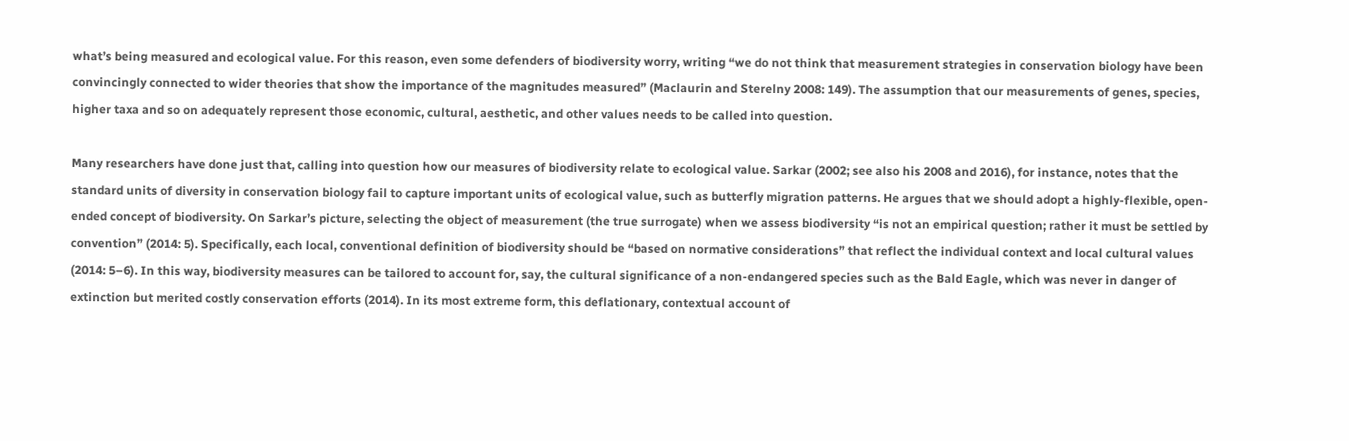what’s being measured and ecological value. For this reason, even some defenders of biodiversity worry, writing “we do not think that measurement strategies in conservation biology have been convincingly connected to wider theories that show the importance of the magnitudes measured” (Maclaurin and Sterelny 2008: 149). The assumption that our measurements of genes, species, higher taxa and so on adequately represent those economic, cultural, aesthetic, and other values needs to be called into question.

Many researchers have done just that, calling into question how our measures of biodiversity relate to ecological value. Sarkar (2002; see also his 2008 and 2016), for instance, notes that the standard units of diversity in conservation biology fail to capture important units of ecological value, such as butterfly migration patterns. He argues that we should adopt a highly-flexible, open-ended concept of biodiversity. On Sarkar’s picture, selecting the object of measurement (the true surrogate) when we assess biodiversity “is not an empirical question; rather it must be settled by convention” (2014: 5). Specifically, each local, conventional definition of biodiversity should be “based on normative considerations” that reflect the individual context and local cultural values (2014: 5–6). In this way, biodiversity measures can be tailored to account for, say, the cultural significance of a non-endangered species such as the Bald Eagle, which was never in danger of extinction but merited costly conservation efforts (2014). In its most extreme form, this deflationary, contextual account of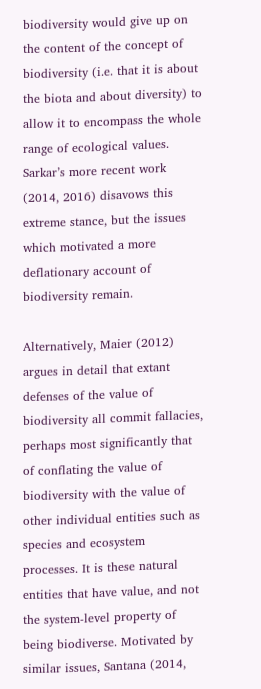biodiversity would give up on the content of the concept of biodiversity (i.e. that it is about the biota and about diversity) to allow it to encompass the whole range of ecological values. Sarkar’s more recent work (2014, 2016) disavows this extreme stance, but the issues which motivated a more deflationary account of biodiversity remain.

Alternatively, Maier (2012) argues in detail that extant defenses of the value of biodiversity all commit fallacies, perhaps most significantly that of conflating the value of biodiversity with the value of other individual entities such as species and ecosystem processes. It is these natural entities that have value, and not the system-level property of being biodiverse. Motivated by similar issues, Santana (2014,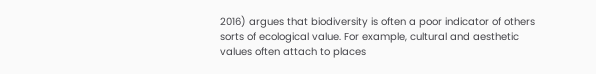2016) argues that biodiversity is often a poor indicator of others sorts of ecological value. For example, cultural and aesthetic values often attach to places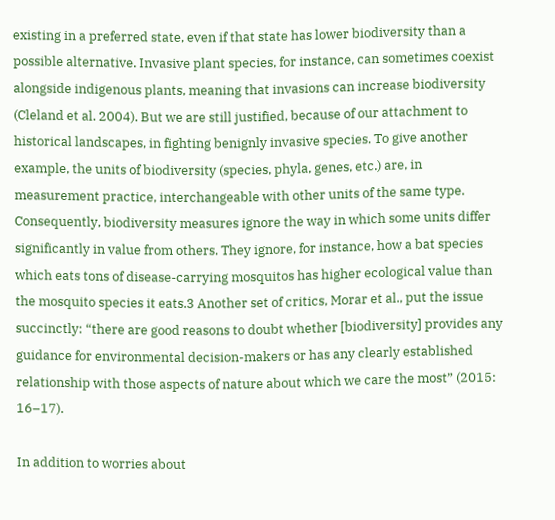existing in a preferred state, even if that state has lower biodiversity than a possible alternative. Invasive plant species, for instance, can sometimes coexist alongside indigenous plants, meaning that invasions can increase biodiversity (Cleland et al. 2004). But we are still justified, because of our attachment to historical landscapes, in fighting benignly invasive species. To give another example, the units of biodiversity (species, phyla, genes, etc.) are, in measurement practice, interchangeable with other units of the same type. Consequently, biodiversity measures ignore the way in which some units differ significantly in value from others. They ignore, for instance, how a bat species which eats tons of disease-carrying mosquitos has higher ecological value than the mosquito species it eats.3 Another set of critics, Morar et al., put the issue succinctly: “there are good reasons to doubt whether [biodiversity] provides any guidance for environmental decision-makers or has any clearly established relationship with those aspects of nature about which we care the most” (2015: 16–17).

In addition to worries about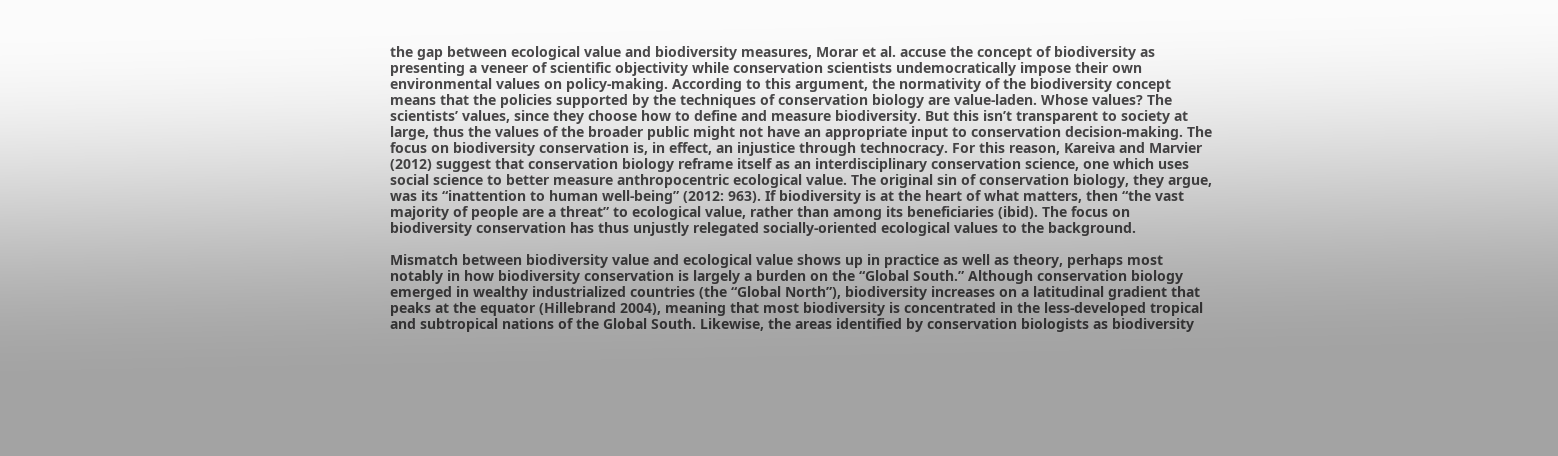the gap between ecological value and biodiversity measures, Morar et al. accuse the concept of biodiversity as presenting a veneer of scientific objectivity while conservation scientists undemocratically impose their own environmental values on policy-making. According to this argument, the normativity of the biodiversity concept means that the policies supported by the techniques of conservation biology are value-laden. Whose values? The scientists’ values, since they choose how to define and measure biodiversity. But this isn’t transparent to society at large, thus the values of the broader public might not have an appropriate input to conservation decision-making. The focus on biodiversity conservation is, in effect, an injustice through technocracy. For this reason, Kareiva and Marvier (2012) suggest that conservation biology reframe itself as an interdisciplinary conservation science, one which uses social science to better measure anthropocentric ecological value. The original sin of conservation biology, they argue, was its “inattention to human well-being” (2012: 963). If biodiversity is at the heart of what matters, then “the vast majority of people are a threat” to ecological value, rather than among its beneficiaries (ibid). The focus on biodiversity conservation has thus unjustly relegated socially-oriented ecological values to the background.

Mismatch between biodiversity value and ecological value shows up in practice as well as theory, perhaps most notably in how biodiversity conservation is largely a burden on the “Global South.” Although conservation biology emerged in wealthy industrialized countries (the “Global North”), biodiversity increases on a latitudinal gradient that peaks at the equator (Hillebrand 2004), meaning that most biodiversity is concentrated in the less-developed tropical and subtropical nations of the Global South. Likewise, the areas identified by conservation biologists as biodiversity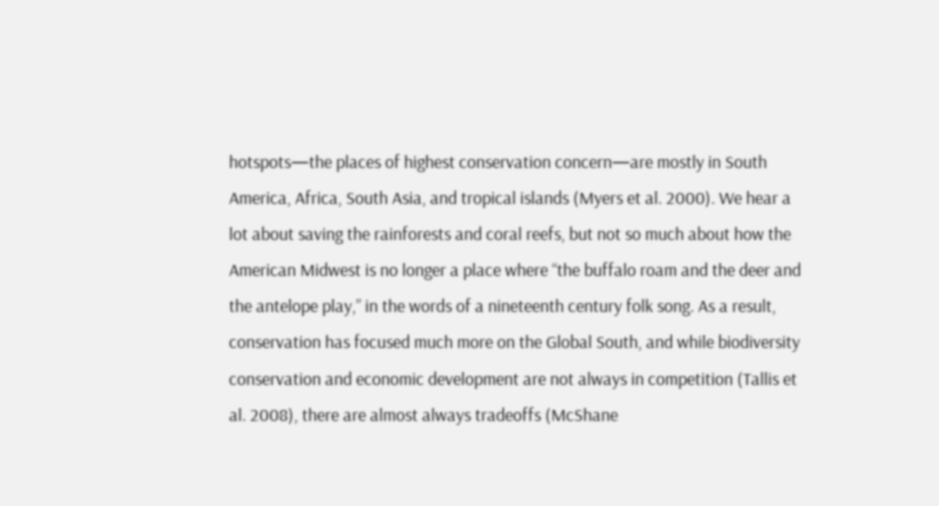hotspots—the places of highest conservation concern—are mostly in South America, Africa, South Asia, and tropical islands (Myers et al. 2000). We hear a lot about saving the rainforests and coral reefs, but not so much about how the American Midwest is no longer a place where “the buffalo roam and the deer and the antelope play,” in the words of a nineteenth century folk song. As a result, conservation has focused much more on the Global South, and while biodiversity conservation and economic development are not always in competition (Tallis et al. 2008), there are almost always tradeoffs (McShane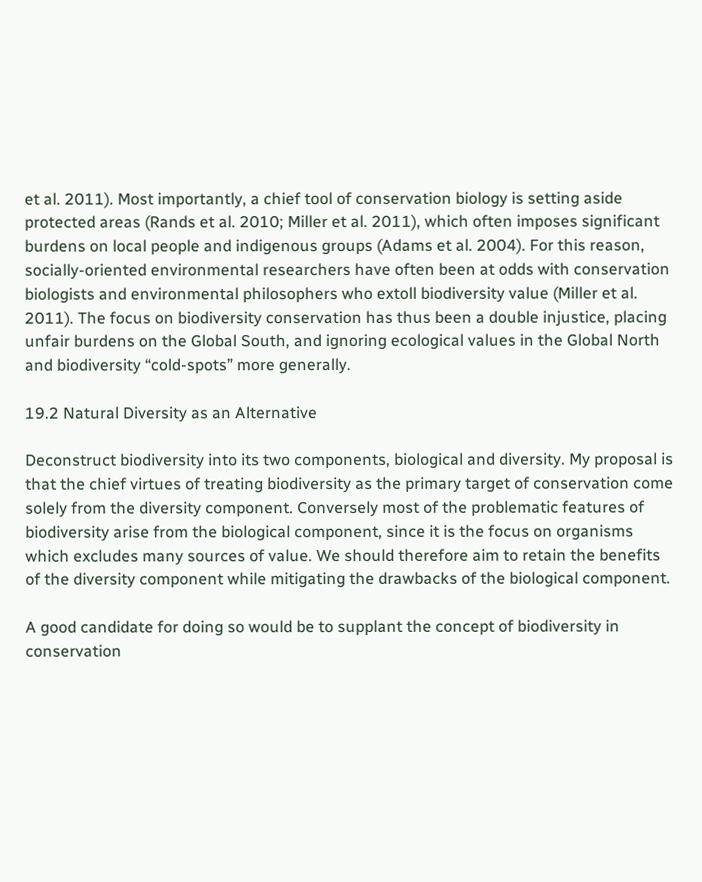et al. 2011). Most importantly, a chief tool of conservation biology is setting aside protected areas (Rands et al. 2010; Miller et al. 2011), which often imposes significant burdens on local people and indigenous groups (Adams et al. 2004). For this reason, socially-oriented environmental researchers have often been at odds with conservation biologists and environmental philosophers who extoll biodiversity value (Miller et al. 2011). The focus on biodiversity conservation has thus been a double injustice, placing unfair burdens on the Global South, and ignoring ecological values in the Global North and biodiversity “cold-spots” more generally.

19.2 Natural Diversity as an Alternative

Deconstruct biodiversity into its two components, biological and diversity. My proposal is that the chief virtues of treating biodiversity as the primary target of conservation come solely from the diversity component. Conversely most of the problematic features of biodiversity arise from the biological component, since it is the focus on organisms which excludes many sources of value. We should therefore aim to retain the benefits of the diversity component while mitigating the drawbacks of the biological component.

A good candidate for doing so would be to supplant the concept of biodiversity in conservation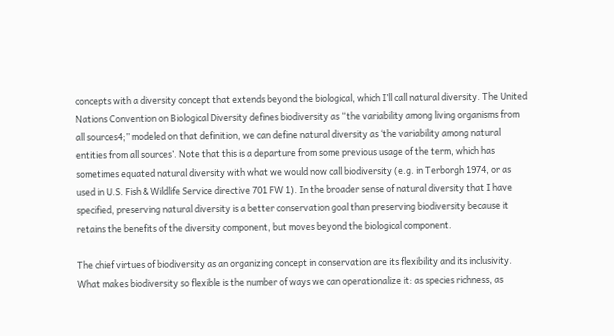concepts with a diversity concept that extends beyond the biological, which I’ll call natural diversity. The United Nations Convention on Biological Diversity defines biodiversity as “the variability among living organisms from all sources4;” modeled on that definition, we can define natural diversity as ‘the variability among natural entities from all sources’. Note that this is a departure from some previous usage of the term, which has sometimes equated natural diversity with what we would now call biodiversity (e.g. in Terborgh 1974, or as used in U.S. Fish & Wildlife Service directive 701 FW 1). In the broader sense of natural diversity that I have specified, preserving natural diversity is a better conservation goal than preserving biodiversity because it retains the benefits of the diversity component, but moves beyond the biological component.

The chief virtues of biodiversity as an organizing concept in conservation are its flexibility and its inclusivity. What makes biodiversity so flexible is the number of ways we can operationalize it: as species richness, as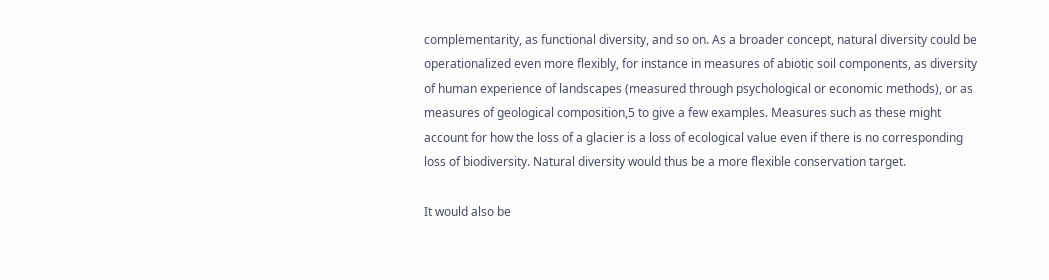complementarity, as functional diversity, and so on. As a broader concept, natural diversity could be operationalized even more flexibly, for instance in measures of abiotic soil components, as diversity of human experience of landscapes (measured through psychological or economic methods), or as measures of geological composition,5 to give a few examples. Measures such as these might account for how the loss of a glacier is a loss of ecological value even if there is no corresponding loss of biodiversity. Natural diversity would thus be a more flexible conservation target.

It would also be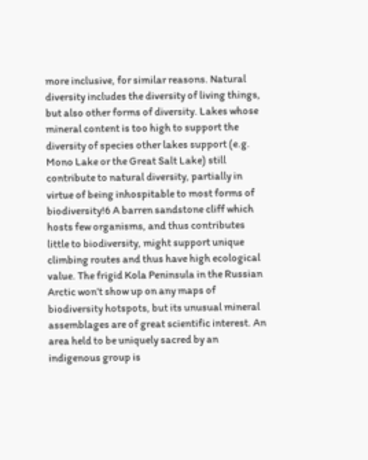more inclusive, for similar reasons. Natural diversity includes the diversity of living things, but also other forms of diversity. Lakes whose mineral content is too high to support the diversity of species other lakes support (e.g. Mono Lake or the Great Salt Lake) still contribute to natural diversity, partially in virtue of being inhospitable to most forms of biodiversity!6 A barren sandstone cliff which hosts few organisms, and thus contributes little to biodiversity, might support unique climbing routes and thus have high ecological value. The frigid Kola Peninsula in the Russian Arctic won’t show up on any maps of biodiversity hotspots, but its unusual mineral assemblages are of great scientific interest. An area held to be uniquely sacred by an indigenous group is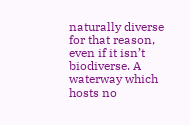naturally diverse for that reason, even if it isn’t biodiverse. A waterway which hosts no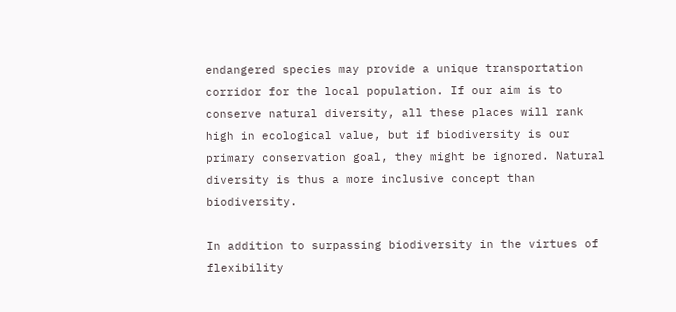endangered species may provide a unique transportation corridor for the local population. If our aim is to conserve natural diversity, all these places will rank high in ecological value, but if biodiversity is our primary conservation goal, they might be ignored. Natural diversity is thus a more inclusive concept than biodiversity.

In addition to surpassing biodiversity in the virtues of flexibility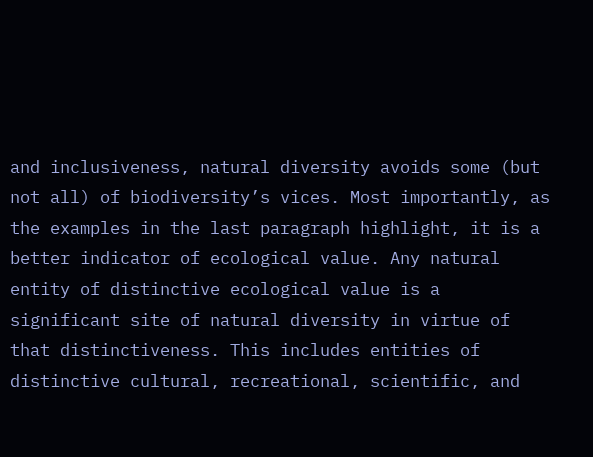and inclusiveness, natural diversity avoids some (but not all) of biodiversity’s vices. Most importantly, as the examples in the last paragraph highlight, it is a better indicator of ecological value. Any natural entity of distinctive ecological value is a significant site of natural diversity in virtue of that distinctiveness. This includes entities of distinctive cultural, recreational, scientific, and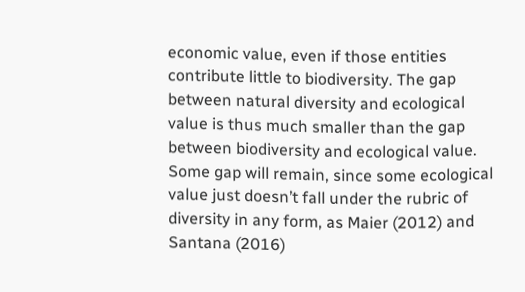economic value, even if those entities contribute little to biodiversity. The gap between natural diversity and ecological value is thus much smaller than the gap between biodiversity and ecological value. Some gap will remain, since some ecological value just doesn’t fall under the rubric of diversity in any form, as Maier (2012) and Santana (2016)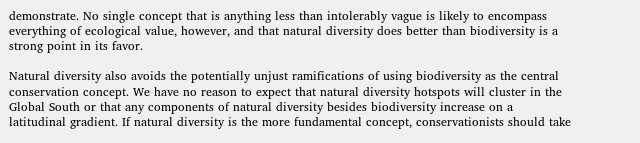demonstrate. No single concept that is anything less than intolerably vague is likely to encompass everything of ecological value, however, and that natural diversity does better than biodiversity is a strong point in its favor.

Natural diversity also avoids the potentially unjust ramifications of using biodiversity as the central conservation concept. We have no reason to expect that natural diversity hotspots will cluster in the Global South or that any components of natural diversity besides biodiversity increase on a latitudinal gradient. If natural diversity is the more fundamental concept, conservationists should take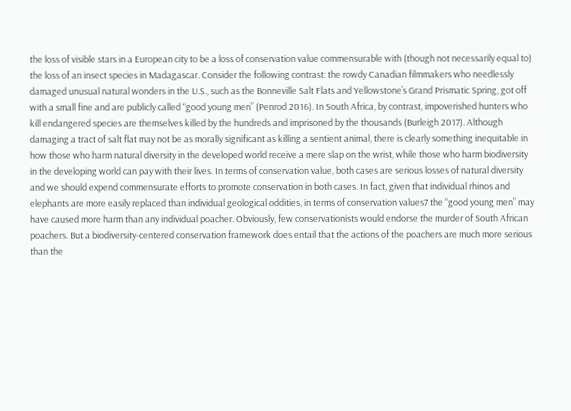the loss of visible stars in a European city to be a loss of conservation value commensurable with (though not necessarily equal to) the loss of an insect species in Madagascar. Consider the following contrast: the rowdy Canadian filmmakers who needlessly damaged unusual natural wonders in the U.S., such as the Bonneville Salt Flats and Yellowstone’s Grand Prismatic Spring, got off with a small fine and are publicly called “good young men” (Penrod 2016). In South Africa, by contrast, impoverished hunters who kill endangered species are themselves killed by the hundreds and imprisoned by the thousands (Burleigh 2017). Although damaging a tract of salt flat may not be as morally significant as killing a sentient animal, there is clearly something inequitable in how those who harm natural diversity in the developed world receive a mere slap on the wrist, while those who harm biodiversity in the developing world can pay with their lives. In terms of conservation value, both cases are serious losses of natural diversity and we should expend commensurate efforts to promote conservation in both cases. In fact, given that individual rhinos and elephants are more easily replaced than individual geological oddities, in terms of conservation values7 the “good young men” may have caused more harm than any individual poacher. Obviously, few conservationists would endorse the murder of South African poachers. But a biodiversity-centered conservation framework does entail that the actions of the poachers are much more serious than the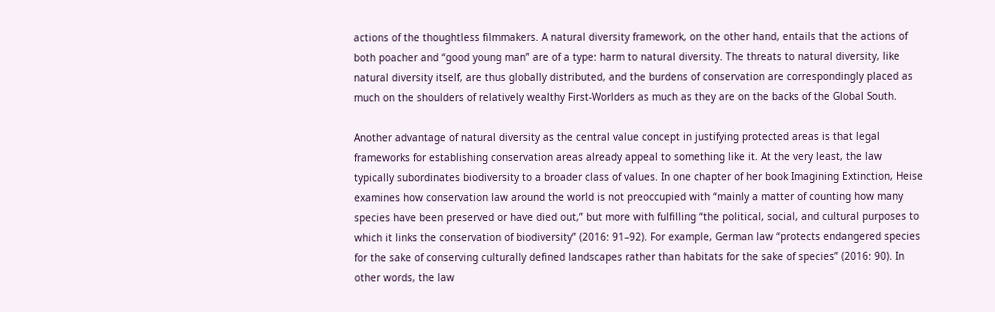actions of the thoughtless filmmakers. A natural diversity framework, on the other hand, entails that the actions of both poacher and “good young man” are of a type: harm to natural diversity. The threats to natural diversity, like natural diversity itself, are thus globally distributed, and the burdens of conservation are correspondingly placed as much on the shoulders of relatively wealthy First-Worlders as much as they are on the backs of the Global South.

Another advantage of natural diversity as the central value concept in justifying protected areas is that legal frameworks for establishing conservation areas already appeal to something like it. At the very least, the law typically subordinates biodiversity to a broader class of values. In one chapter of her book Imagining Extinction, Heise examines how conservation law around the world is not preoccupied with “mainly a matter of counting how many species have been preserved or have died out,” but more with fulfilling “the political, social, and cultural purposes to which it links the conservation of biodiversity” (2016: 91–92). For example, German law “protects endangered species for the sake of conserving culturally defined landscapes rather than habitats for the sake of species” (2016: 90). In other words, the law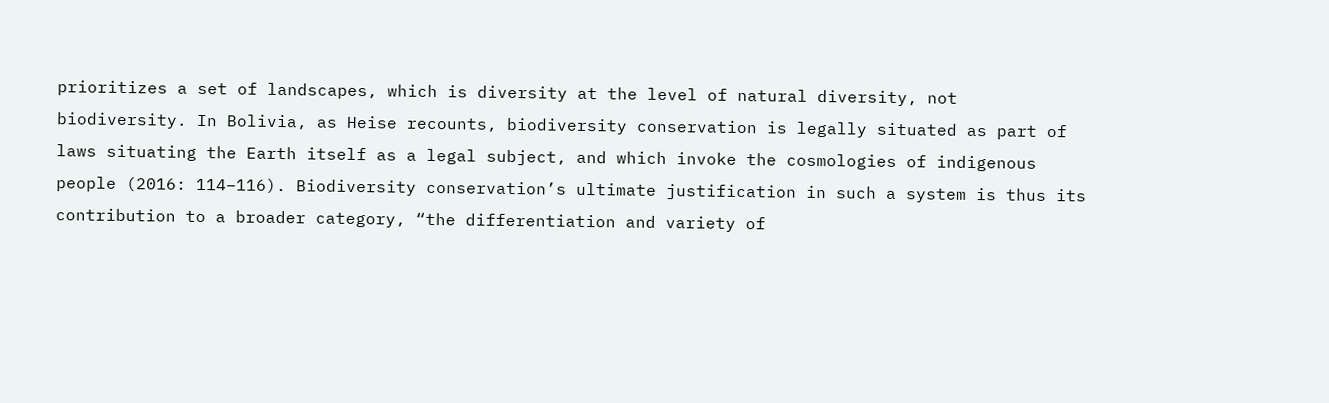prioritizes a set of landscapes, which is diversity at the level of natural diversity, not biodiversity. In Bolivia, as Heise recounts, biodiversity conservation is legally situated as part of laws situating the Earth itself as a legal subject, and which invoke the cosmologies of indigenous people (2016: 114–116). Biodiversity conservation’s ultimate justification in such a system is thus its contribution to a broader category, “the differentiation and variety of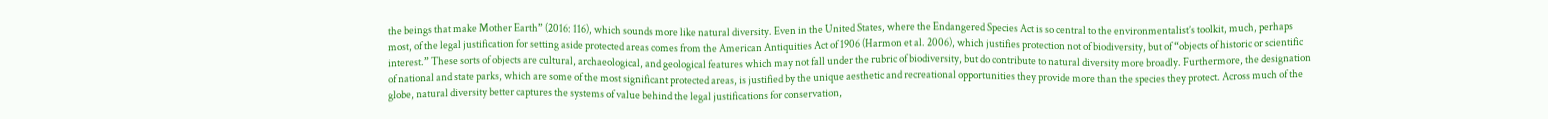the beings that make Mother Earth” (2016: 116), which sounds more like natural diversity. Even in the United States, where the Endangered Species Act is so central to the environmentalist’s toolkit, much, perhaps most, of the legal justification for setting aside protected areas comes from the American Antiquities Act of 1906 (Harmon et al. 2006), which justifies protection not of biodiversity, but of “objects of historic or scientific interest.” These sorts of objects are cultural, archaeological, and geological features which may not fall under the rubric of biodiversity, but do contribute to natural diversity more broadly. Furthermore, the designation of national and state parks, which are some of the most significant protected areas, is justified by the unique aesthetic and recreational opportunities they provide more than the species they protect. Across much of the globe, natural diversity better captures the systems of value behind the legal justifications for conservation,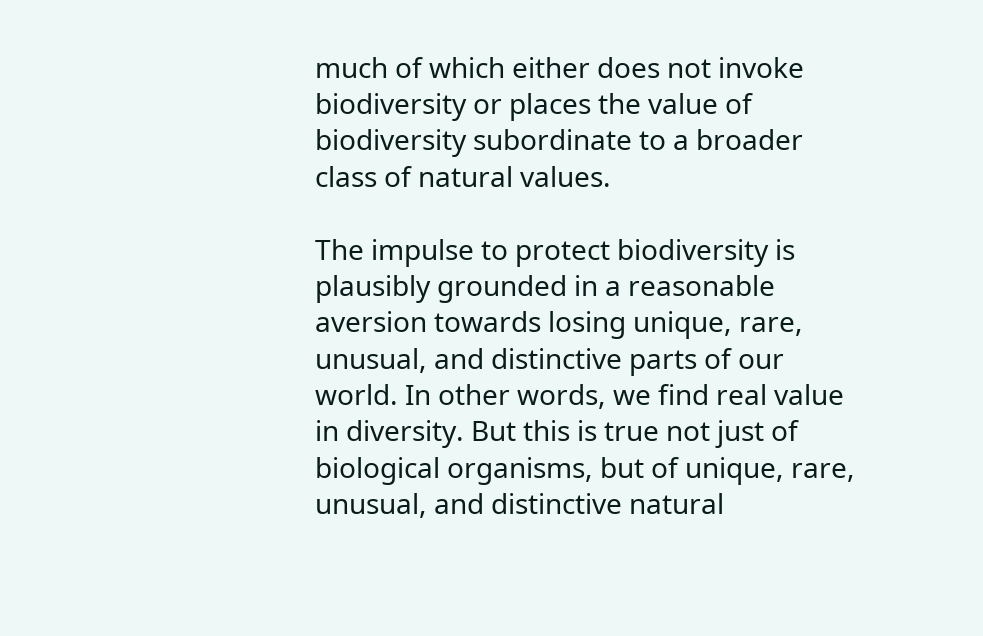much of which either does not invoke biodiversity or places the value of biodiversity subordinate to a broader class of natural values.

The impulse to protect biodiversity is plausibly grounded in a reasonable aversion towards losing unique, rare, unusual, and distinctive parts of our world. In other words, we find real value in diversity. But this is true not just of biological organisms, but of unique, rare, unusual, and distinctive natural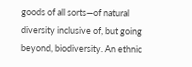goods of all sorts—of natural diversity inclusive of, but going beyond, biodiversity. An ethnic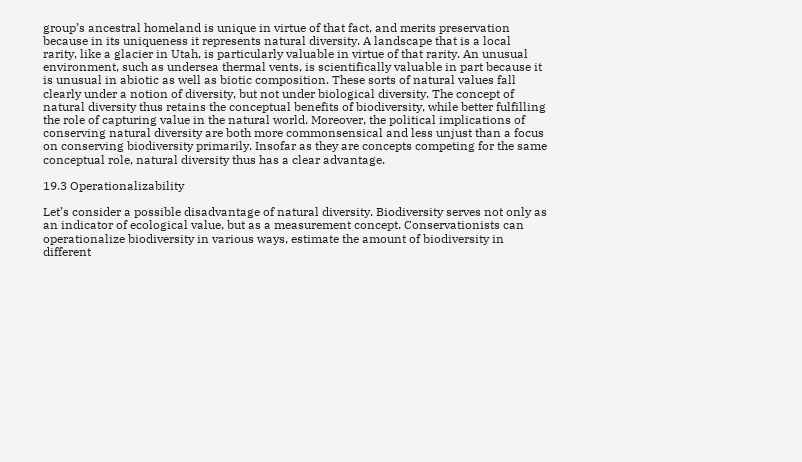group’s ancestral homeland is unique in virtue of that fact, and merits preservation because in its uniqueness it represents natural diversity. A landscape that is a local rarity, like a glacier in Utah, is particularly valuable in virtue of that rarity. An unusual environment, such as undersea thermal vents, is scientifically valuable in part because it is unusual in abiotic as well as biotic composition. These sorts of natural values fall clearly under a notion of diversity, but not under biological diversity. The concept of natural diversity thus retains the conceptual benefits of biodiversity, while better fulfilling the role of capturing value in the natural world. Moreover, the political implications of conserving natural diversity are both more commonsensical and less unjust than a focus on conserving biodiversity primarily. Insofar as they are concepts competing for the same conceptual role, natural diversity thus has a clear advantage.

19.3 Operationalizability

Let’s consider a possible disadvantage of natural diversity. Biodiversity serves not only as an indicator of ecological value, but as a measurement concept. Conservationists can operationalize biodiversity in various ways, estimate the amount of biodiversity in different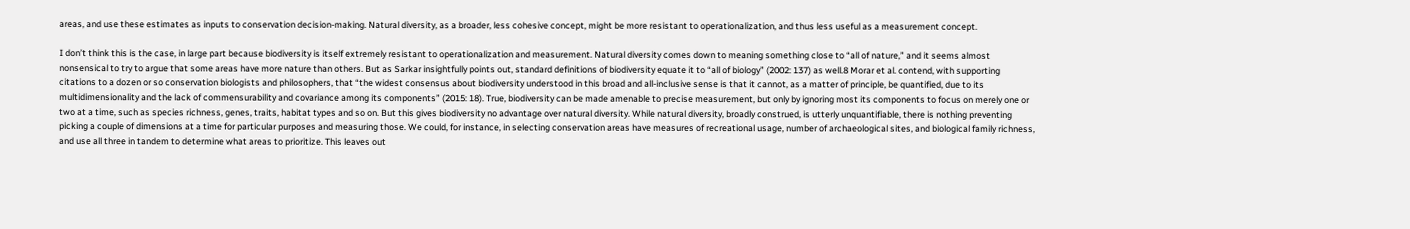areas, and use these estimates as inputs to conservation decision-making. Natural diversity, as a broader, less cohesive concept, might be more resistant to operationalization, and thus less useful as a measurement concept.

I don’t think this is the case, in large part because biodiversity is itself extremely resistant to operationalization and measurement. Natural diversity comes down to meaning something close to “all of nature,” and it seems almost nonsensical to try to argue that some areas have more nature than others. But as Sarkar insightfully points out, standard definitions of biodiversity equate it to “all of biology” (2002: 137) as well.8 Morar et al. contend, with supporting citations to a dozen or so conservation biologists and philosophers, that “the widest consensus about biodiversity understood in this broad and all-inclusive sense is that it cannot, as a matter of principle, be quantified, due to its multidimensionality and the lack of commensurability and covariance among its components” (2015: 18). True, biodiversity can be made amenable to precise measurement, but only by ignoring most its components to focus on merely one or two at a time, such as species richness, genes, traits, habitat types and so on. But this gives biodiversity no advantage over natural diversity. While natural diversity, broadly construed, is utterly unquantifiable, there is nothing preventing picking a couple of dimensions at a time for particular purposes and measuring those. We could, for instance, in selecting conservation areas have measures of recreational usage, number of archaeological sites, and biological family richness, and use all three in tandem to determine what areas to prioritize. This leaves out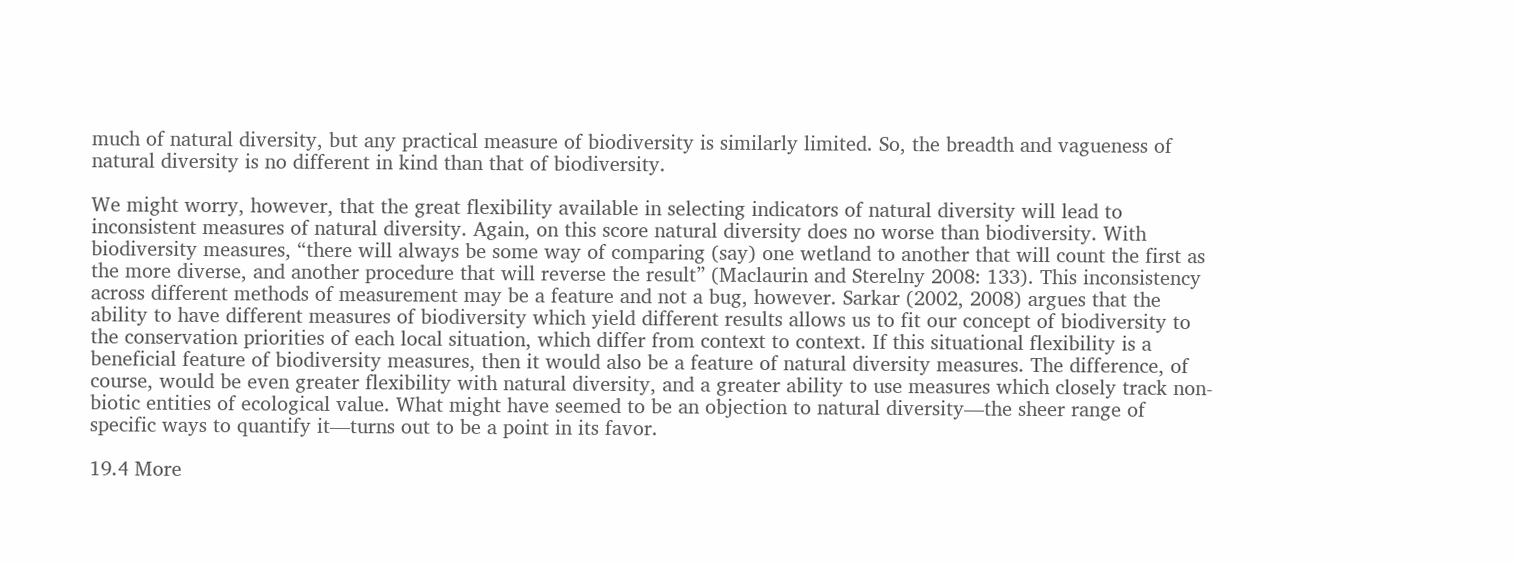much of natural diversity, but any practical measure of biodiversity is similarly limited. So, the breadth and vagueness of natural diversity is no different in kind than that of biodiversity.

We might worry, however, that the great flexibility available in selecting indicators of natural diversity will lead to inconsistent measures of natural diversity. Again, on this score natural diversity does no worse than biodiversity. With biodiversity measures, “there will always be some way of comparing (say) one wetland to another that will count the first as the more diverse, and another procedure that will reverse the result” (Maclaurin and Sterelny 2008: 133). This inconsistency across different methods of measurement may be a feature and not a bug, however. Sarkar (2002, 2008) argues that the ability to have different measures of biodiversity which yield different results allows us to fit our concept of biodiversity to the conservation priorities of each local situation, which differ from context to context. If this situational flexibility is a beneficial feature of biodiversity measures, then it would also be a feature of natural diversity measures. The difference, of course, would be even greater flexibility with natural diversity, and a greater ability to use measures which closely track non-biotic entities of ecological value. What might have seemed to be an objection to natural diversity—the sheer range of specific ways to quantify it—turns out to be a point in its favor.

19.4 More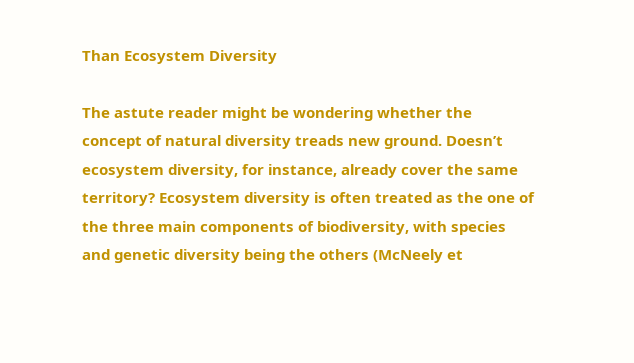Than Ecosystem Diversity

The astute reader might be wondering whether the concept of natural diversity treads new ground. Doesn’t ecosystem diversity, for instance, already cover the same territory? Ecosystem diversity is often treated as the one of the three main components of biodiversity, with species and genetic diversity being the others (McNeely et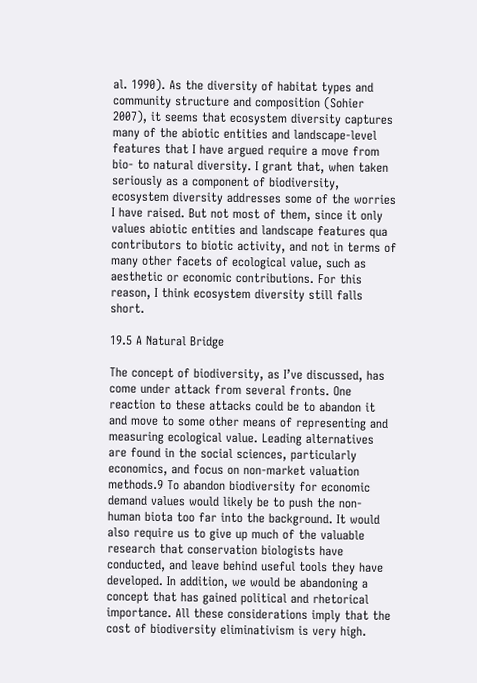al. 1990). As the diversity of habitat types and community structure and composition (Sohier 2007), it seems that ecosystem diversity captures many of the abiotic entities and landscape-level features that I have argued require a move from bio- to natural diversity. I grant that, when taken seriously as a component of biodiversity, ecosystem diversity addresses some of the worries I have raised. But not most of them, since it only values abiotic entities and landscape features qua contributors to biotic activity, and not in terms of many other facets of ecological value, such as aesthetic or economic contributions. For this reason, I think ecosystem diversity still falls short.

19.5 A Natural Bridge

The concept of biodiversity, as I’ve discussed, has come under attack from several fronts. One reaction to these attacks could be to abandon it and move to some other means of representing and measuring ecological value. Leading alternatives are found in the social sciences, particularly economics, and focus on non-market valuation methods.9 To abandon biodiversity for economic demand values would likely be to push the non-human biota too far into the background. It would also require us to give up much of the valuable research that conservation biologists have conducted, and leave behind useful tools they have developed. In addition, we would be abandoning a concept that has gained political and rhetorical importance. All these considerations imply that the cost of biodiversity eliminativism is very high.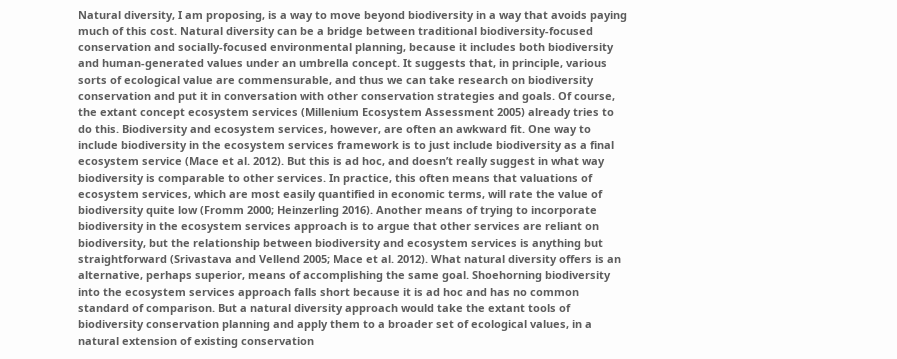Natural diversity, I am proposing, is a way to move beyond biodiversity in a way that avoids paying much of this cost. Natural diversity can be a bridge between traditional biodiversity-focused conservation and socially-focused environmental planning, because it includes both biodiversity and human-generated values under an umbrella concept. It suggests that, in principle, various sorts of ecological value are commensurable, and thus we can take research on biodiversity conservation and put it in conversation with other conservation strategies and goals. Of course, the extant concept ecosystem services (Millenium Ecosystem Assessment 2005) already tries to do this. Biodiversity and ecosystem services, however, are often an awkward fit. One way to include biodiversity in the ecosystem services framework is to just include biodiversity as a final ecosystem service (Mace et al. 2012). But this is ad hoc, and doesn’t really suggest in what way biodiversity is comparable to other services. In practice, this often means that valuations of ecosystem services, which are most easily quantified in economic terms, will rate the value of biodiversity quite low (Fromm 2000; Heinzerling 2016). Another means of trying to incorporate biodiversity in the ecosystem services approach is to argue that other services are reliant on biodiversity, but the relationship between biodiversity and ecosystem services is anything but straightforward (Srivastava and Vellend 2005; Mace et al. 2012). What natural diversity offers is an alternative, perhaps superior, means of accomplishing the same goal. Shoehorning biodiversity into the ecosystem services approach falls short because it is ad hoc and has no common standard of comparison. But a natural diversity approach would take the extant tools of biodiversity conservation planning and apply them to a broader set of ecological values, in a natural extension of existing conservation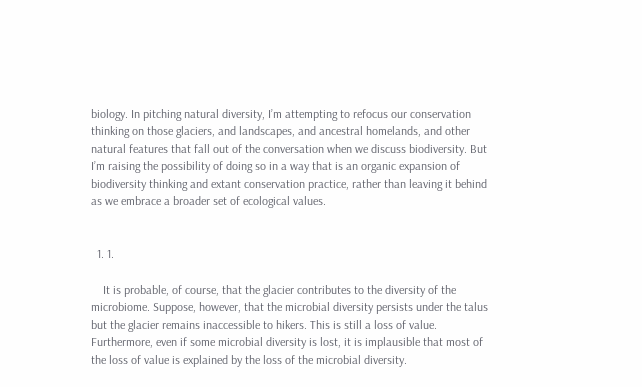biology. In pitching natural diversity, I’m attempting to refocus our conservation thinking on those glaciers, and landscapes, and ancestral homelands, and other natural features that fall out of the conversation when we discuss biodiversity. But I’m raising the possibility of doing so in a way that is an organic expansion of biodiversity thinking and extant conservation practice, rather than leaving it behind as we embrace a broader set of ecological values.


  1. 1.

    It is probable, of course, that the glacier contributes to the diversity of the microbiome. Suppose, however, that the microbial diversity persists under the talus but the glacier remains inaccessible to hikers. This is still a loss of value. Furthermore, even if some microbial diversity is lost, it is implausible that most of the loss of value is explained by the loss of the microbial diversity.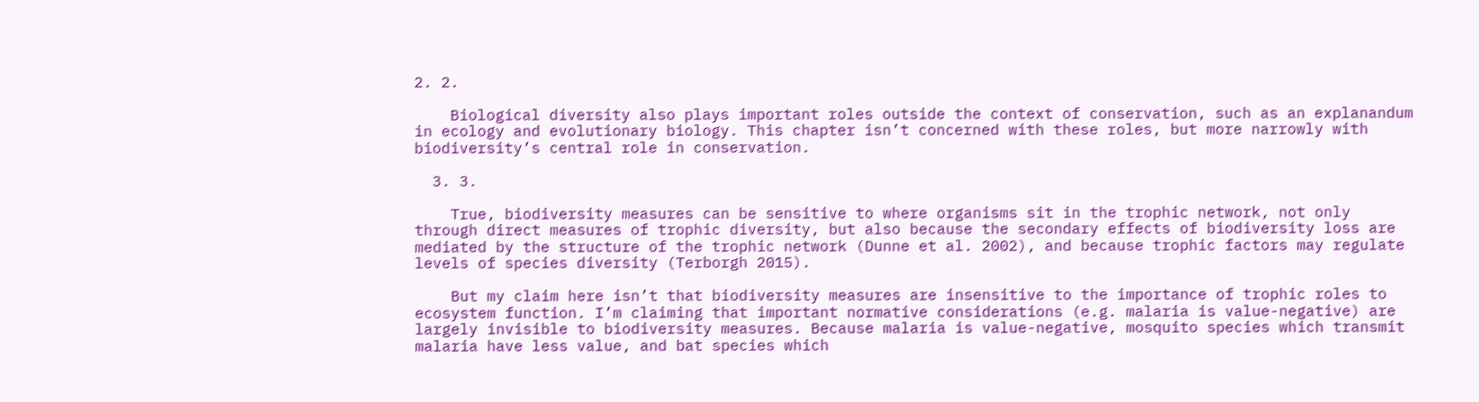2. 2.

    Biological diversity also plays important roles outside the context of conservation, such as an explanandum in ecology and evolutionary biology. This chapter isn’t concerned with these roles, but more narrowly with biodiversity’s central role in conservation.

  3. 3.

    True, biodiversity measures can be sensitive to where organisms sit in the trophic network, not only through direct measures of trophic diversity, but also because the secondary effects of biodiversity loss are mediated by the structure of the trophic network (Dunne et al. 2002), and because trophic factors may regulate levels of species diversity (Terborgh 2015).

    But my claim here isn’t that biodiversity measures are insensitive to the importance of trophic roles to ecosystem function. I’m claiming that important normative considerations (e.g. malaria is value-negative) are largely invisible to biodiversity measures. Because malaria is value-negative, mosquito species which transmit malaria have less value, and bat species which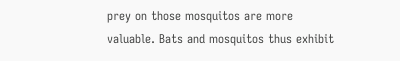prey on those mosquitos are more valuable. Bats and mosquitos thus exhibit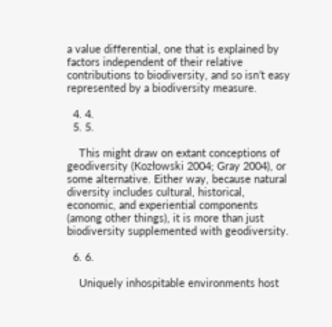a value differential, one that is explained by factors independent of their relative contributions to biodiversity, and so isn’t easy represented by a biodiversity measure.

  4. 4.
  5. 5.

    This might draw on extant conceptions of geodiversity (Kozłowski 2004; Gray 2004), or some alternative. Either way, because natural diversity includes cultural, historical, economic, and experiential components (among other things), it is more than just biodiversity supplemented with geodiversity.

  6. 6.

    Uniquely inhospitable environments host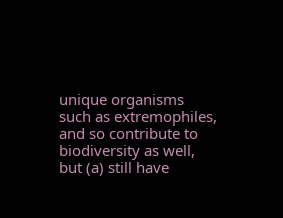unique organisms such as extremophiles, and so contribute to biodiversity as well, but (a) still have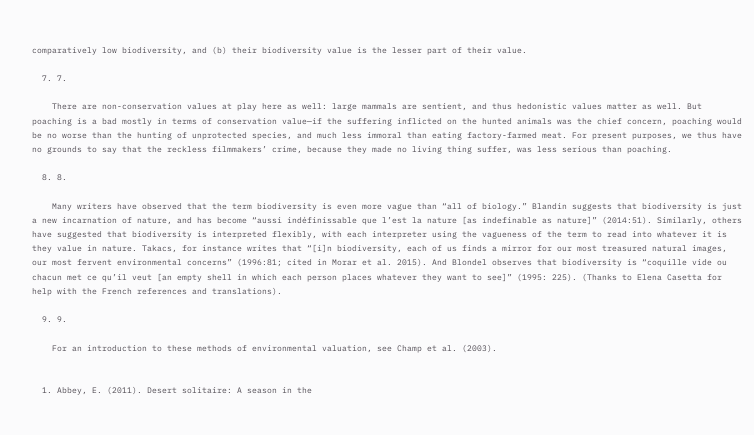comparatively low biodiversity, and (b) their biodiversity value is the lesser part of their value.

  7. 7.

    There are non-conservation values at play here as well: large mammals are sentient, and thus hedonistic values matter as well. But poaching is a bad mostly in terms of conservation value—if the suffering inflicted on the hunted animals was the chief concern, poaching would be no worse than the hunting of unprotected species, and much less immoral than eating factory-farmed meat. For present purposes, we thus have no grounds to say that the reckless filmmakers’ crime, because they made no living thing suffer, was less serious than poaching.

  8. 8.

    Many writers have observed that the term biodiversity is even more vague than “all of biology.” Blandin suggests that biodiversity is just a new incarnation of nature, and has become “aussi indéfinissable que l’est la nature [as indefinable as nature]” (2014:51). Similarly, others have suggested that biodiversity is interpreted flexibly, with each interpreter using the vagueness of the term to read into whatever it is they value in nature. Takacs, for instance writes that “[i]n biodiversity, each of us finds a mirror for our most treasured natural images, our most fervent environmental concerns” (1996:81; cited in Morar et al. 2015). And Blondel observes that biodiversity is “coquille vide ou chacun met ce qu’il veut [an empty shell in which each person places whatever they want to see]” (1995: 225). (Thanks to Elena Casetta for help with the French references and translations).

  9. 9.

    For an introduction to these methods of environmental valuation, see Champ et al. (2003).


  1. Abbey, E. (2011). Desert solitaire: A season in the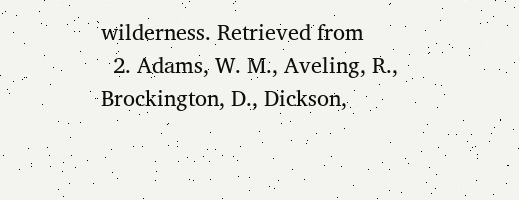wilderness. Retrieved from
  2. Adams, W. M., Aveling, R., Brockington, D., Dickson,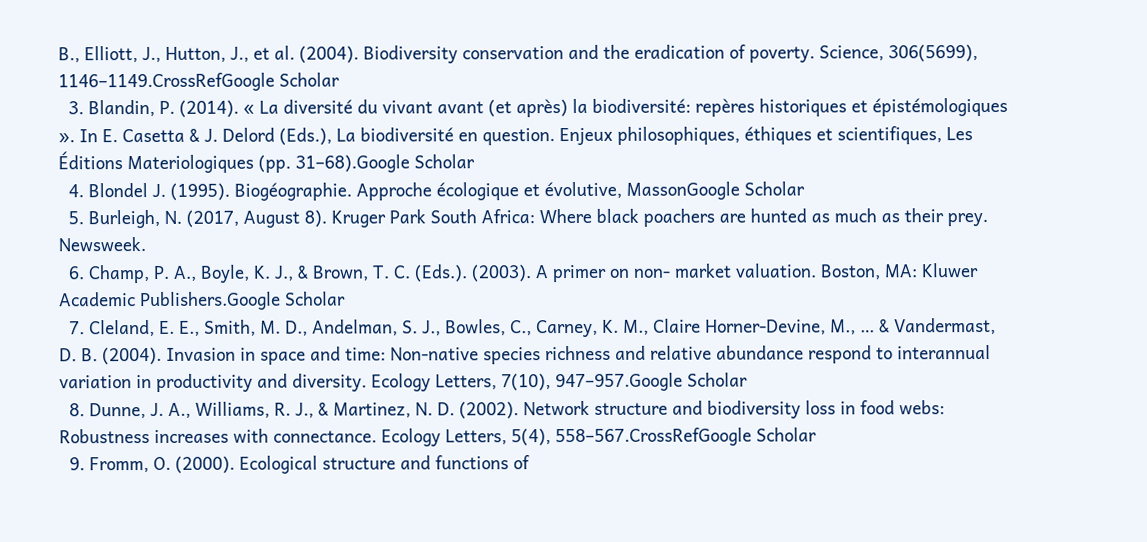B., Elliott, J., Hutton, J., et al. (2004). Biodiversity conservation and the eradication of poverty. Science, 306(5699), 1146–1149.CrossRefGoogle Scholar
  3. Blandin, P. (2014). « La diversité du vivant avant (et après) la biodiversité: repères historiques et épistémologiques ». In E. Casetta & J. Delord (Eds.), La biodiversité en question. Enjeux philosophiques, éthiques et scientifiques, Les Éditions Materiologiques (pp. 31–68).Google Scholar
  4. Blondel J. (1995). Biogéographie. Approche écologique et évolutive, MassonGoogle Scholar
  5. Burleigh, N. (2017, August 8). Kruger Park South Africa: Where black poachers are hunted as much as their prey. Newsweek.
  6. Champ, P. A., Boyle, K. J., & Brown, T. C. (Eds.). (2003). A primer on non- market valuation. Boston, MA: Kluwer Academic Publishers.Google Scholar
  7. Cleland, E. E., Smith, M. D., Andelman, S. J., Bowles, C., Carney, K. M., Claire Horner-Devine, M., … & Vandermast, D. B. (2004). Invasion in space and time: Non-native species richness and relative abundance respond to interannual variation in productivity and diversity. Ecology Letters, 7(10), 947–957.Google Scholar
  8. Dunne, J. A., Williams, R. J., & Martinez, N. D. (2002). Network structure and biodiversity loss in food webs: Robustness increases with connectance. Ecology Letters, 5(4), 558–567.CrossRefGoogle Scholar
  9. Fromm, O. (2000). Ecological structure and functions of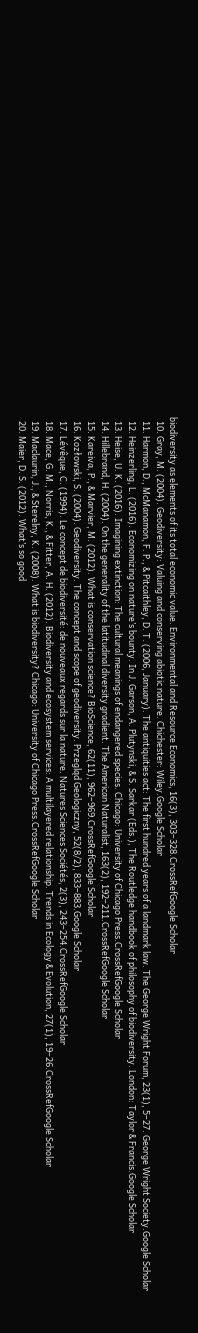biodiversity as elements of its total economic value. Environmental and Resource Economics, 16(3), 303–328.CrossRefGoogle Scholar
  10. Gray, M. (2004). Geodiversity: Valuing and conserving abiotic nature. Chichester: Wiley.Google Scholar
  11. Harmon, D., McManamon, F. P., & Pitcaithley, D. T. (2006, January). The antiquities act: The first hundred years of a landmark law. The George Wright Forum, 23(1), 5–27. George Wright Society.Google Scholar
  12. Heinzerling, L. (2016). Economizing on nature’s bounty. In J. Garson, A. Plutynski, & S. Sarkar (Eds.), The Routledge handbook of philosophy of biodiversity. London: Taylor & Francis.Google Scholar
  13. Heise, U. K. (2016). Imagining extinction: The cultural meanings of endangered species. Chicago: University of Chicago Press.CrossRefGoogle Scholar
  14. Hillebrand, H. (2004). On the generality of the latitudinal diversity gradient. The American Naturalist, 163(2), 192–211.CrossRefGoogle Scholar
  15. Kareiva, P., & Marvier, M. (2012). What is conservation science? BioScience, 62(11), 962–969.CrossRefGoogle Scholar
  16. Kozłowski, S. (2004). Geodiversity. The concept and scope of geodiversity. Przegląd Geologiczny, 52(8/2), 833–883.Google Scholar
  17. Lévêque, C. (1994). Le concept de biodiversité: de nouveaux regards sur la nature. Natures Sciences Sociétés, 2(3), 243–254.CrossRefGoogle Scholar
  18. Mace, G. M., Norris, K., & Fitter, A. H. (2012). Biodiversity and ecosystem services: A multilayered relationship. Trends in Ecology & Evolution, 27(1), 19–26.CrossRefGoogle Scholar
  19. Maclaurin, J., & Sterelny, K. (2008). What is biodiversity? Chicago: University of Chicago Press.CrossRefGoogle Scholar
  20. Maier, D. S. (2012). What’s so good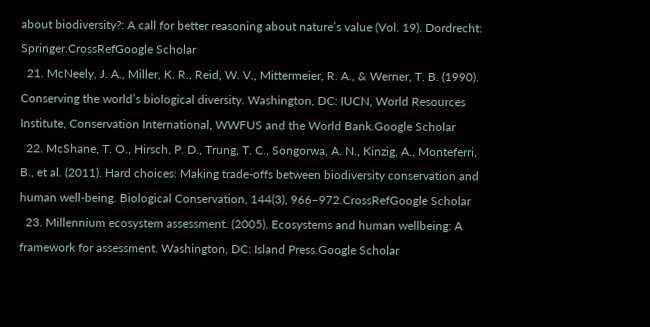about biodiversity?: A call for better reasoning about nature’s value (Vol. 19). Dordrecht: Springer.CrossRefGoogle Scholar
  21. McNeely, J. A., Miller, K. R., Reid, W. V., Mittermeier, R. A., & Werner, T. B. (1990). Conserving the world’s biological diversity. Washington, DC: IUCN, World Resources Institute, Conservation International, WWFUS and the World Bank.Google Scholar
  22. McShane, T. O., Hirsch, P. D., Trung, T. C., Songorwa, A. N., Kinzig, A., Monteferri, B., et al. (2011). Hard choices: Making trade-offs between biodiversity conservation and human well-being. Biological Conservation, 144(3), 966–972.CrossRefGoogle Scholar
  23. Millennium ecosystem assessment. (2005). Ecosystems and human wellbeing: A framework for assessment. Washington, DC: Island Press.Google Scholar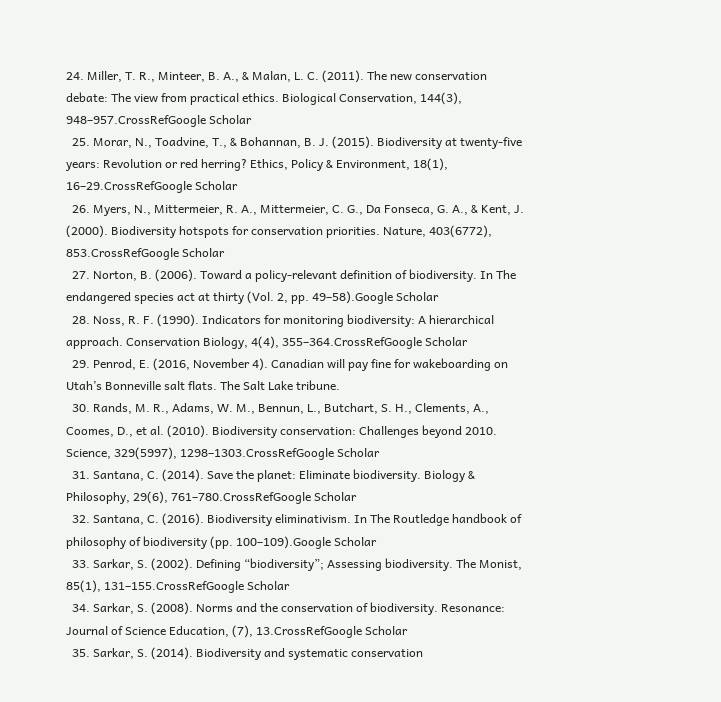24. Miller, T. R., Minteer, B. A., & Malan, L. C. (2011). The new conservation debate: The view from practical ethics. Biological Conservation, 144(3), 948–957.CrossRefGoogle Scholar
  25. Morar, N., Toadvine, T., & Bohannan, B. J. (2015). Biodiversity at twenty-five years: Revolution or red herring? Ethics, Policy & Environment, 18(1), 16–29.CrossRefGoogle Scholar
  26. Myers, N., Mittermeier, R. A., Mittermeier, C. G., Da Fonseca, G. A., & Kent, J. (2000). Biodiversity hotspots for conservation priorities. Nature, 403(6772), 853.CrossRefGoogle Scholar
  27. Norton, B. (2006). Toward a policy-relevant definition of biodiversity. In The endangered species act at thirty (Vol. 2, pp. 49–58).Google Scholar
  28. Noss, R. F. (1990). Indicators for monitoring biodiversity: A hierarchical approach. Conservation Biology, 4(4), 355–364.CrossRefGoogle Scholar
  29. Penrod, E. (2016, November 4). Canadian will pay fine for wakeboarding on Utah’s Bonneville salt flats. The Salt Lake tribune.
  30. Rands, M. R., Adams, W. M., Bennun, L., Butchart, S. H., Clements, A., Coomes, D., et al. (2010). Biodiversity conservation: Challenges beyond 2010. Science, 329(5997), 1298–1303.CrossRefGoogle Scholar
  31. Santana, C. (2014). Save the planet: Eliminate biodiversity. Biology & Philosophy, 29(6), 761–780.CrossRefGoogle Scholar
  32. Santana, C. (2016). Biodiversity eliminativism. In The Routledge handbook of philosophy of biodiversity (pp. 100–109).Google Scholar
  33. Sarkar, S. (2002). Defining “biodiversity”; Assessing biodiversity. The Monist, 85(1), 131–155.CrossRefGoogle Scholar
  34. Sarkar, S. (2008). Norms and the conservation of biodiversity. Resonance: Journal of Science Education, (7), 13.CrossRefGoogle Scholar
  35. Sarkar, S. (2014). Biodiversity and systematic conservation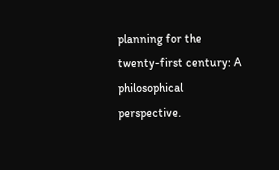planning for the twenty-first century: A philosophical perspective.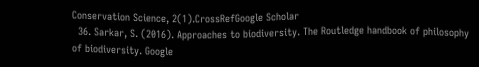Conservation Science, 2(1).CrossRefGoogle Scholar
  36. Sarkar, S. (2016). Approaches to biodiversity. The Routledge handbook of philosophy of biodiversity. Google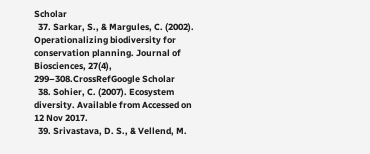Scholar
  37. Sarkar, S., & Margules, C. (2002). Operationalizing biodiversity for conservation planning. Journal of Biosciences, 27(4), 299–308.CrossRefGoogle Scholar
  38. Sohier, C. (2007). Ecosystem diversity. Available from Accessed on 12 Nov 2017.
  39. Srivastava, D. S., & Vellend, M.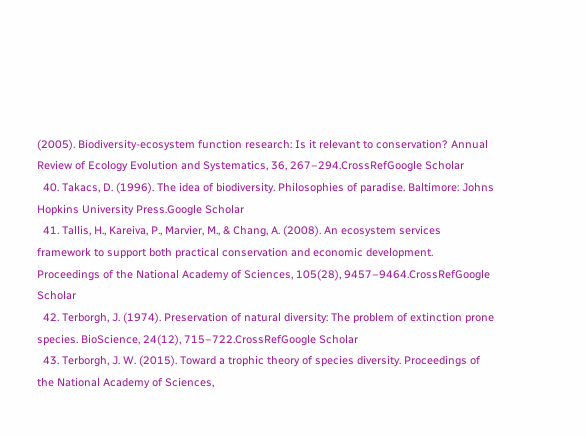(2005). Biodiversity-ecosystem function research: Is it relevant to conservation? Annual Review of Ecology Evolution and Systematics, 36, 267–294.CrossRefGoogle Scholar
  40. Takacs, D. (1996). The idea of biodiversity. Philosophies of paradise. Baltimore: Johns Hopkins University Press.Google Scholar
  41. Tallis, H., Kareiva, P., Marvier, M., & Chang, A. (2008). An ecosystem services framework to support both practical conservation and economic development. Proceedings of the National Academy of Sciences, 105(28), 9457–9464.CrossRefGoogle Scholar
  42. Terborgh, J. (1974). Preservation of natural diversity: The problem of extinction prone species. BioScience, 24(12), 715–722.CrossRefGoogle Scholar
  43. Terborgh, J. W. (2015). Toward a trophic theory of species diversity. Proceedings of the National Academy of Sciences,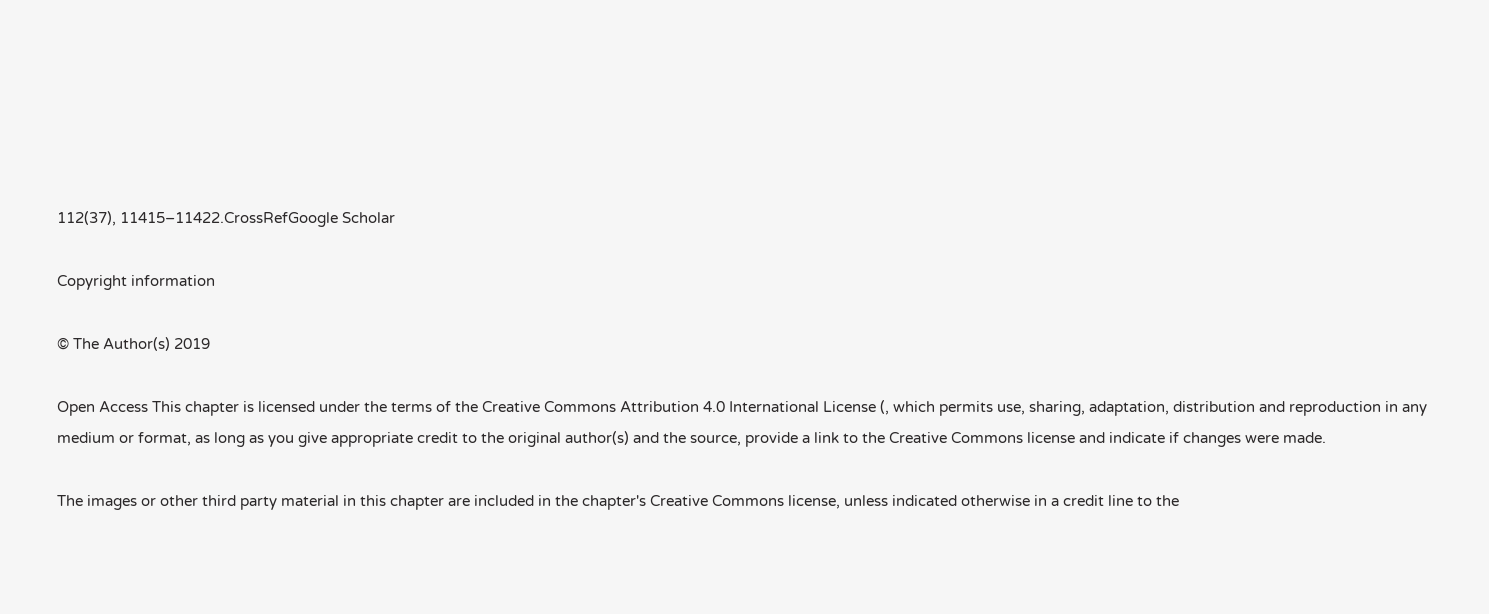112(37), 11415–11422.CrossRefGoogle Scholar

Copyright information

© The Author(s) 2019

Open Access This chapter is licensed under the terms of the Creative Commons Attribution 4.0 International License (, which permits use, sharing, adaptation, distribution and reproduction in any medium or format, as long as you give appropriate credit to the original author(s) and the source, provide a link to the Creative Commons license and indicate if changes were made.

The images or other third party material in this chapter are included in the chapter's Creative Commons license, unless indicated otherwise in a credit line to the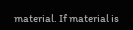material. If material is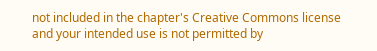not included in the chapter's Creative Commons license and your intended use is not permitted by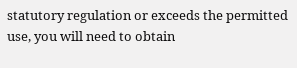statutory regulation or exceeds the permitted use, you will need to obtain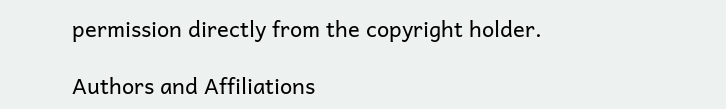permission directly from the copyright holder.

Authors and Affiliations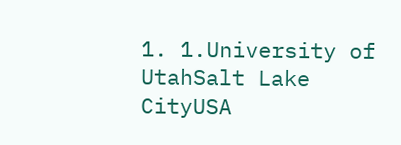1. 1.University of UtahSalt Lake CityUSA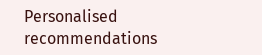Personalised recommendations